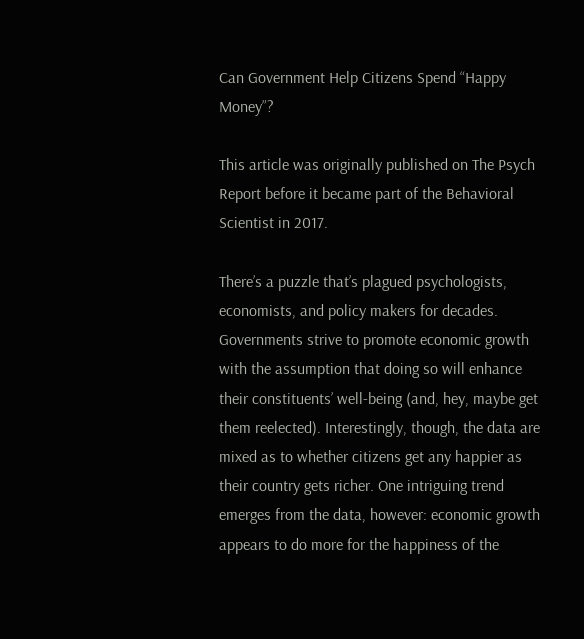Can Government Help Citizens Spend “Happy Money”?

This article was originally published on The Psych Report before it became part of the Behavioral Scientist in 2017.

There’s a puzzle that’s plagued psychologists, economists, and policy makers for decades. Governments strive to promote economic growth with the assumption that doing so will enhance their constituents’ well-being (and, hey, maybe get them reelected). Interestingly, though, the data are mixed as to whether citizens get any happier as their country gets richer. One intriguing trend emerges from the data, however: economic growth appears to do more for the happiness of the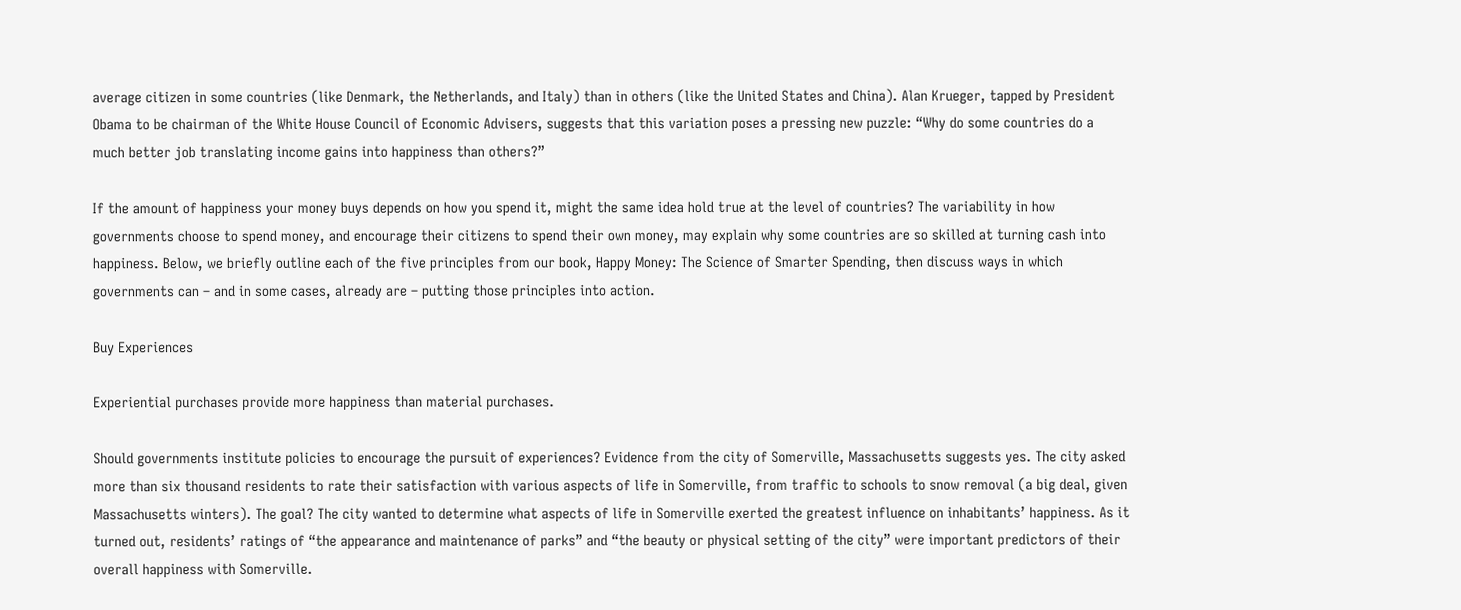average citizen in some countries (like Denmark, the Netherlands, and Italy) than in others (like the United States and China). Alan Krueger, tapped by President Obama to be chairman of the White House Council of Economic Advisers, suggests that this variation poses a pressing new puzzle: “Why do some countries do a much better job translating income gains into happiness than others?”

If the amount of happiness your money buys depends on how you spend it, might the same idea hold true at the level of countries? The variability in how governments choose to spend money, and encourage their citizens to spend their own money, may explain why some countries are so skilled at turning cash into happiness. Below, we briefly outline each of the five principles from our book, Happy Money: The Science of Smarter Spending, then discuss ways in which governments can – and in some cases, already are – putting those principles into action.

Buy Experiences

Experiential purchases provide more happiness than material purchases.

Should governments institute policies to encourage the pursuit of experiences? Evidence from the city of Somerville, Massachusetts suggests yes. The city asked more than six thousand residents to rate their satisfaction with various aspects of life in Somerville, from traffic to schools to snow removal (a big deal, given Massachusetts winters). The goal? The city wanted to determine what aspects of life in Somerville exerted the greatest influence on inhabitants’ happiness. As it turned out, residents’ ratings of “the appearance and maintenance of parks” and “the beauty or physical setting of the city” were important predictors of their overall happiness with Somerville.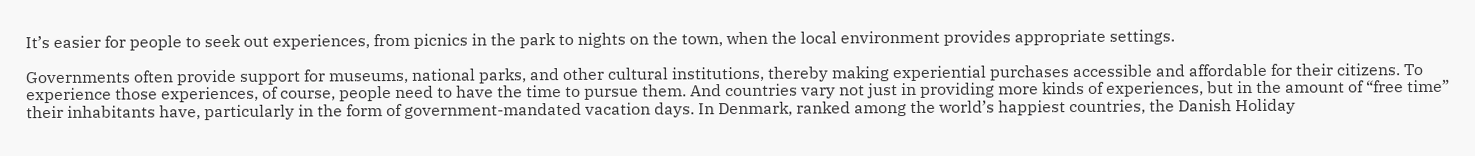It’s easier for people to seek out experiences, from picnics in the park to nights on the town, when the local environment provides appropriate settings.

Governments often provide support for museums, national parks, and other cultural institutions, thereby making experiential purchases accessible and affordable for their citizens. To experience those experiences, of course, people need to have the time to pursue them. And countries vary not just in providing more kinds of experiences, but in the amount of “free time” their inhabitants have, particularly in the form of government-mandated vacation days. In Denmark, ranked among the world’s happiest countries, the Danish Holiday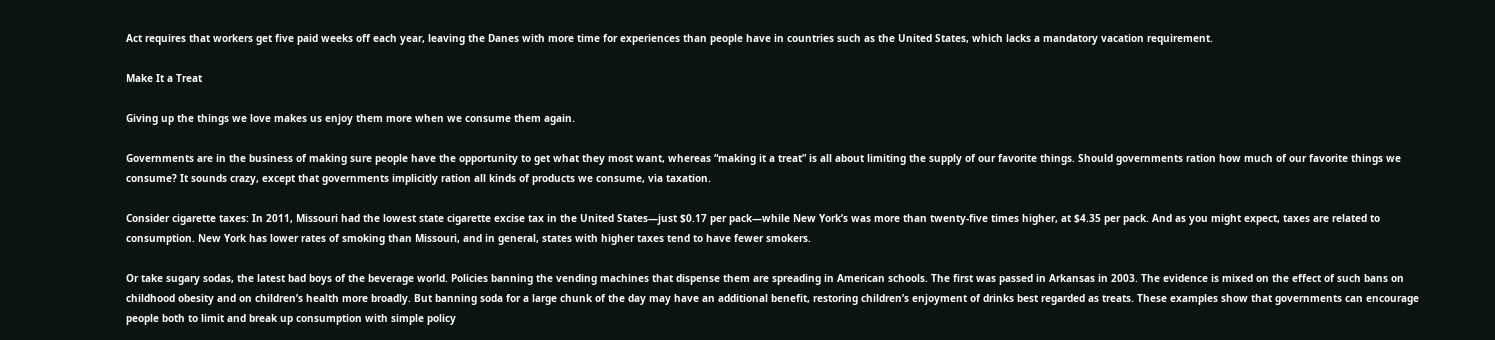Act requires that workers get five paid weeks off each year, leaving the Danes with more time for experiences than people have in countries such as the United States, which lacks a mandatory vacation requirement.

Make It a Treat

Giving up the things we love makes us enjoy them more when we consume them again.

Governments are in the business of making sure people have the opportunity to get what they most want, whereas “making it a treat” is all about limiting the supply of our favorite things. Should governments ration how much of our favorite things we consume? It sounds crazy, except that governments implicitly ration all kinds of products we consume, via taxation.

Consider cigarette taxes: In 2011, Missouri had the lowest state cigarette excise tax in the United States—just $0.17 per pack—while New York’s was more than twenty-five times higher, at $4.35 per pack. And as you might expect, taxes are related to consumption. New York has lower rates of smoking than Missouri, and in general, states with higher taxes tend to have fewer smokers.

Or take sugary sodas, the latest bad boys of the beverage world. Policies banning the vending machines that dispense them are spreading in American schools. The first was passed in Arkansas in 2003. The evidence is mixed on the effect of such bans on childhood obesity and on children’s health more broadly. But banning soda for a large chunk of the day may have an additional benefit, restoring children’s enjoyment of drinks best regarded as treats. These examples show that governments can encourage people both to limit and break up consumption with simple policy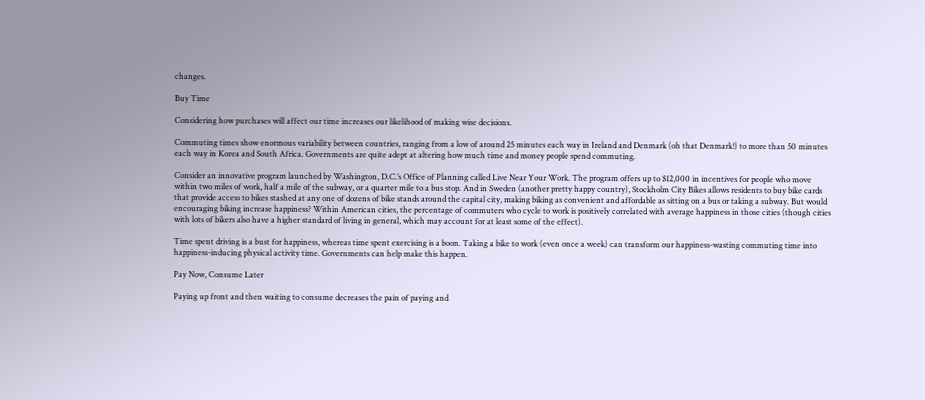changes.

Buy Time

Considering how purchases will affect our time increases our likelihood of making wise decisions.

Commuting times show enormous variability between countries, ranging from a low of around 25 minutes each way in Ireland and Denmark (oh that Denmark!) to more than 50 minutes each way in Korea and South Africa. Governments are quite adept at altering how much time and money people spend commuting.

Consider an innovative program launched by Washington, D.C.’s Office of Planning called Live Near Your Work. The program offers up to $12,000 in incentives for people who move within two miles of work, half a mile of the subway, or a quarter mile to a bus stop. And in Sweden (another pretty happy country), Stockholm City Bikes allows residents to buy bike cards that provide access to bikes stashed at any one of dozens of bike stands around the capital city, making biking as convenient and affordable as sitting on a bus or taking a subway. But would encouraging biking increase happiness? Within American cities, the percentage of commuters who cycle to work is positively correlated with average happiness in those cities (though cities with lots of bikers also have a higher standard of living in general, which may account for at least some of the effect).

Time spent driving is a bust for happiness, whereas time spent exercising is a boon. Taking a bike to work (even once a week) can transform our happiness-wasting commuting time into happiness-inducing physical activity time. Governments can help make this happen.

Pay Now, Consume Later

Paying up front and then waiting to consume decreases the pain of paying and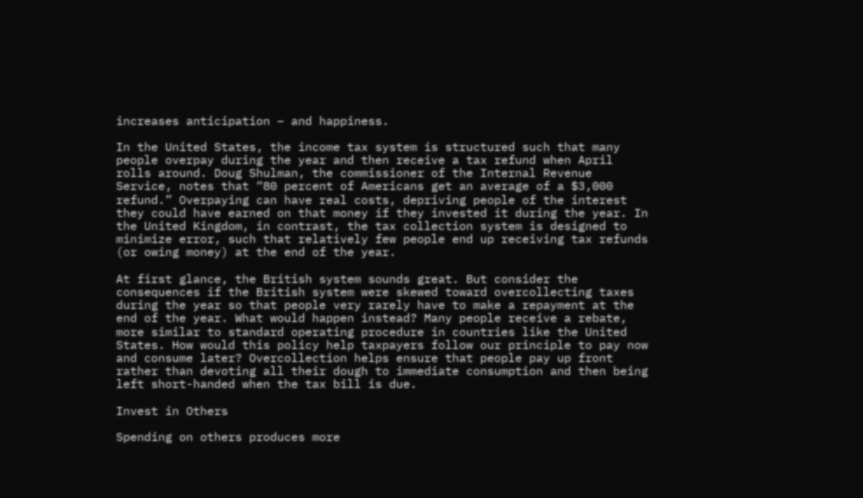increases anticipation – and happiness.

In the United States, the income tax system is structured such that many people overpay during the year and then receive a tax refund when April rolls around. Doug Shulman, the commissioner of the Internal Revenue Service, notes that “80 percent of Americans get an average of a $3,000 refund.” Overpaying can have real costs, depriving people of the interest they could have earned on that money if they invested it during the year. In the United Kingdom, in contrast, the tax collection system is designed to minimize error, such that relatively few people end up receiving tax refunds (or owing money) at the end of the year.

At first glance, the British system sounds great. But consider the consequences if the British system were skewed toward overcollecting taxes during the year so that people very rarely have to make a repayment at the end of the year. What would happen instead? Many people receive a rebate, more similar to standard operating procedure in countries like the United States. How would this policy help taxpayers follow our principle to pay now and consume later? Overcollection helps ensure that people pay up front rather than devoting all their dough to immediate consumption and then being left short-handed when the tax bill is due.

Invest in Others

Spending on others produces more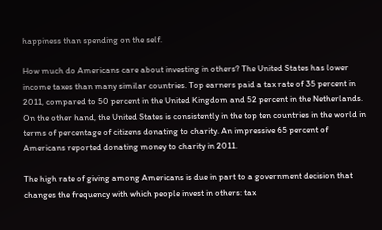happiness than spending on the self.

How much do Americans care about investing in others? The United States has lower income taxes than many similar countries. Top earners paid a tax rate of 35 percent in 2011, compared to 50 percent in the United Kingdom and 52 percent in the Netherlands. On the other hand, the United States is consistently in the top ten countries in the world in terms of percentage of citizens donating to charity. An impressive 65 percent of Americans reported donating money to charity in 2011.

The high rate of giving among Americans is due in part to a government decision that changes the frequency with which people invest in others: tax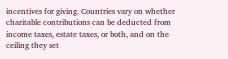incentives for giving. Countries vary on whether charitable contributions can be deducted from income taxes, estate taxes, or both, and on the ceiling they set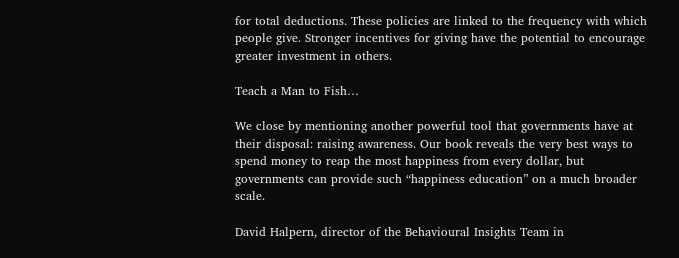for total deductions. These policies are linked to the frequency with which people give. Stronger incentives for giving have the potential to encourage greater investment in others.

Teach a Man to Fish…

We close by mentioning another powerful tool that governments have at their disposal: raising awareness. Our book reveals the very best ways to spend money to reap the most happiness from every dollar, but governments can provide such “happiness education” on a much broader scale.

David Halpern, director of the Behavioural Insights Team in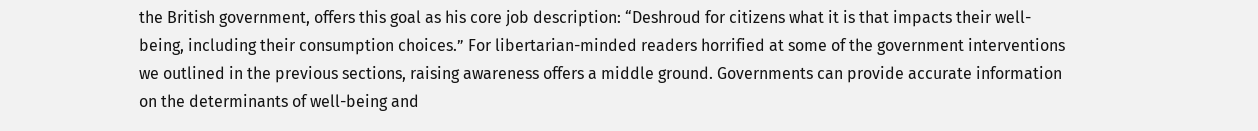the British government, offers this goal as his core job description: “Deshroud for citizens what it is that impacts their well-being, including their consumption choices.” For libertarian-minded readers horrified at some of the government interventions we outlined in the previous sections, raising awareness offers a middle ground. Governments can provide accurate information on the determinants of well-being and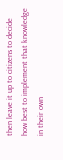then leave it up to citizens to decide how best to implement that knowledge in their own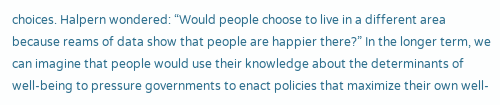choices. Halpern wondered: “Would people choose to live in a different area because reams of data show that people are happier there?” In the longer term, we can imagine that people would use their knowledge about the determinants of well-being to pressure governments to enact policies that maximize their own well-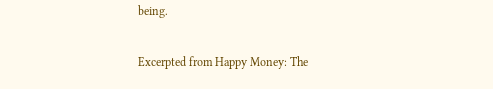being.

Excerpted from Happy Money: The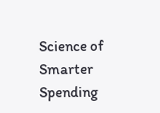Science of Smarter Spending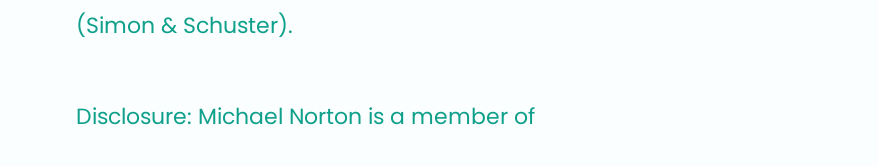(Simon & Schuster).

Disclosure: Michael Norton is a member of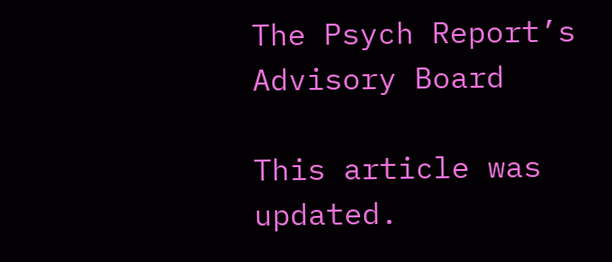The Psych Report’s Advisory Board

This article was updated.